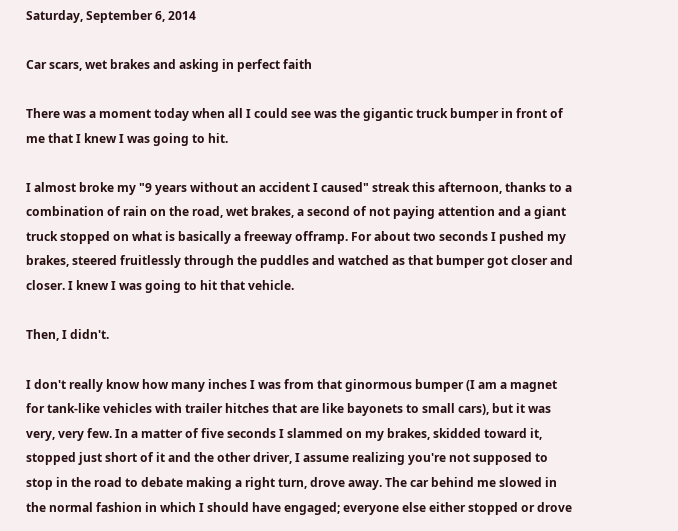Saturday, September 6, 2014

Car scars, wet brakes and asking in perfect faith

There was a moment today when all I could see was the gigantic truck bumper in front of me that I knew I was going to hit.

I almost broke my "9 years without an accident I caused" streak this afternoon, thanks to a combination of rain on the road, wet brakes, a second of not paying attention and a giant truck stopped on what is basically a freeway offramp. For about two seconds I pushed my brakes, steered fruitlessly through the puddles and watched as that bumper got closer and closer. I knew I was going to hit that vehicle.

Then, I didn't.

I don't really know how many inches I was from that ginormous bumper (I am a magnet for tank-like vehicles with trailer hitches that are like bayonets to small cars), but it was very, very few. In a matter of five seconds I slammed on my brakes, skidded toward it, stopped just short of it and the other driver, I assume realizing you're not supposed to stop in the road to debate making a right turn, drove away. The car behind me slowed in the normal fashion in which I should have engaged; everyone else either stopped or drove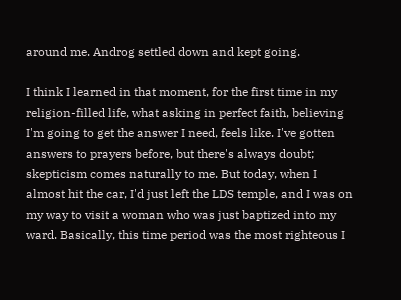around me. Androg settled down and kept going.

I think I learned in that moment, for the first time in my religion-filled life, what asking in perfect faith, believing I'm going to get the answer I need, feels like. I've gotten answers to prayers before, but there's always doubt; skepticism comes naturally to me. But today, when I almost hit the car, I'd just left the LDS temple, and I was on my way to visit a woman who was just baptized into my ward. Basically, this time period was the most righteous I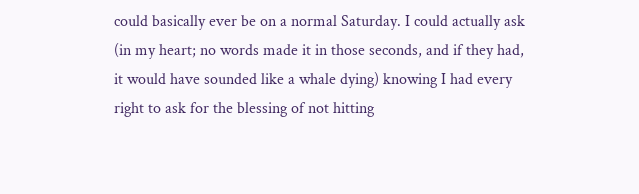could basically ever be on a normal Saturday. I could actually ask (in my heart; no words made it in those seconds, and if they had, it would have sounded like a whale dying) knowing I had every right to ask for the blessing of not hitting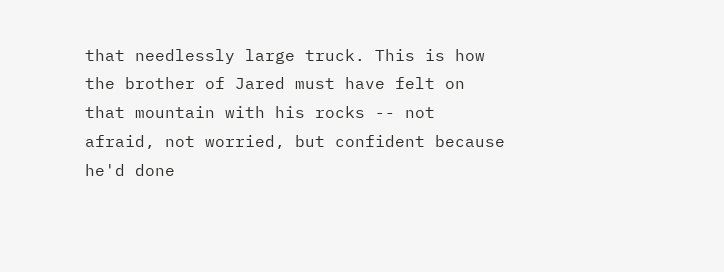that needlessly large truck. This is how the brother of Jared must have felt on that mountain with his rocks -- not afraid, not worried, but confident because he'd done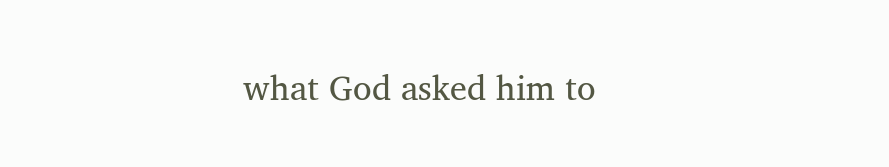what God asked him to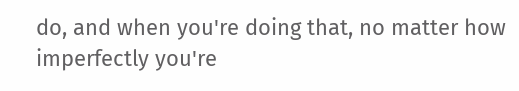do, and when you're doing that, no matter how imperfectly you're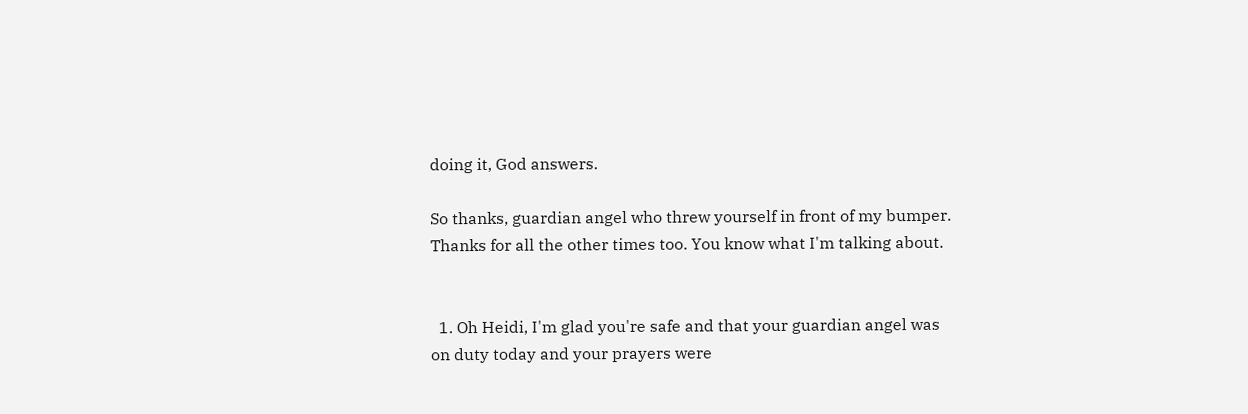doing it, God answers.

So thanks, guardian angel who threw yourself in front of my bumper. Thanks for all the other times too. You know what I'm talking about.


  1. Oh Heidi, I'm glad you're safe and that your guardian angel was on duty today and your prayers were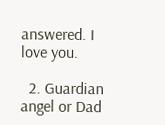answered. I love you.

  2. Guardian angel or Dad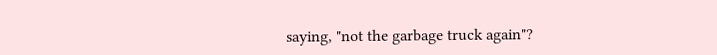saying, "not the garbage truck again"?